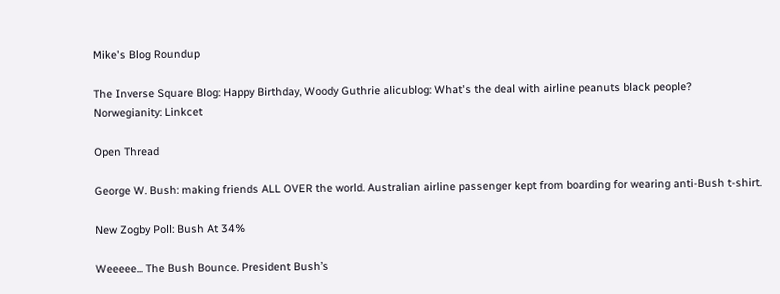Mike's Blog Roundup

The Inverse Square Blog: Happy Birthday, Woody Guthrie alicublog: What's the deal with airline peanuts black people? Norwegianity: Linkcet

Open Thread

George W. Bush: making friends ALL OVER the world. Australian airline passenger kept from boarding for wearing anti-Bush t-shirt.

New Zogby Poll: Bush At 34%

Weeeee... The Bush Bounce. President Bush’s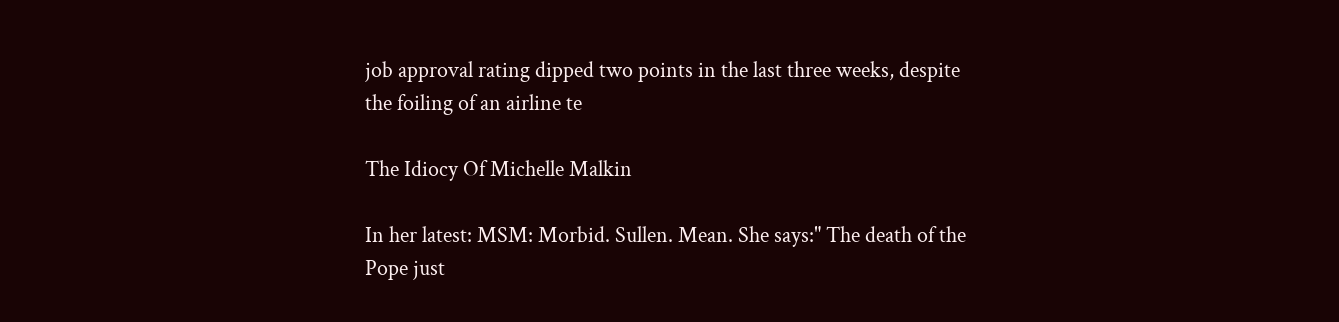job approval rating dipped two points in the last three weeks, despite the foiling of an airline te

The Idiocy Of Michelle Malkin

In her latest: MSM: Morbid. Sullen. Mean. She says:" The death of the Pope just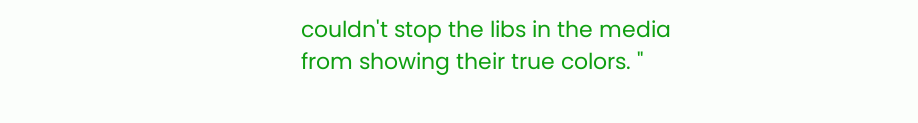couldn't stop the libs in the media from showing their true colors. "